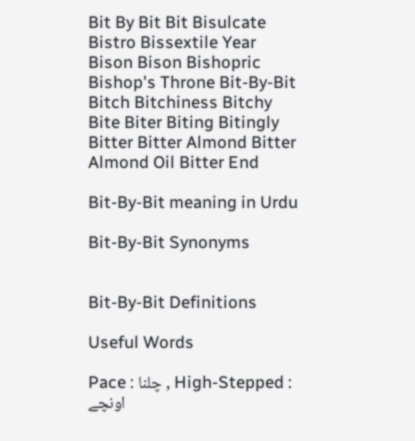Bit By Bit Bit Bisulcate Bistro Bissextile Year Bison Bison Bishopric Bishop's Throne Bit-By-Bit Bitch Bitchiness Bitchy Bite Biter Biting Bitingly Bitter Bitter Almond Bitter Almond Oil Bitter End

Bit-By-Bit meaning in Urdu

Bit-By-Bit Synonyms


Bit-By-Bit Definitions

Useful Words

Pace : چلنا , High-Stepped : اونچے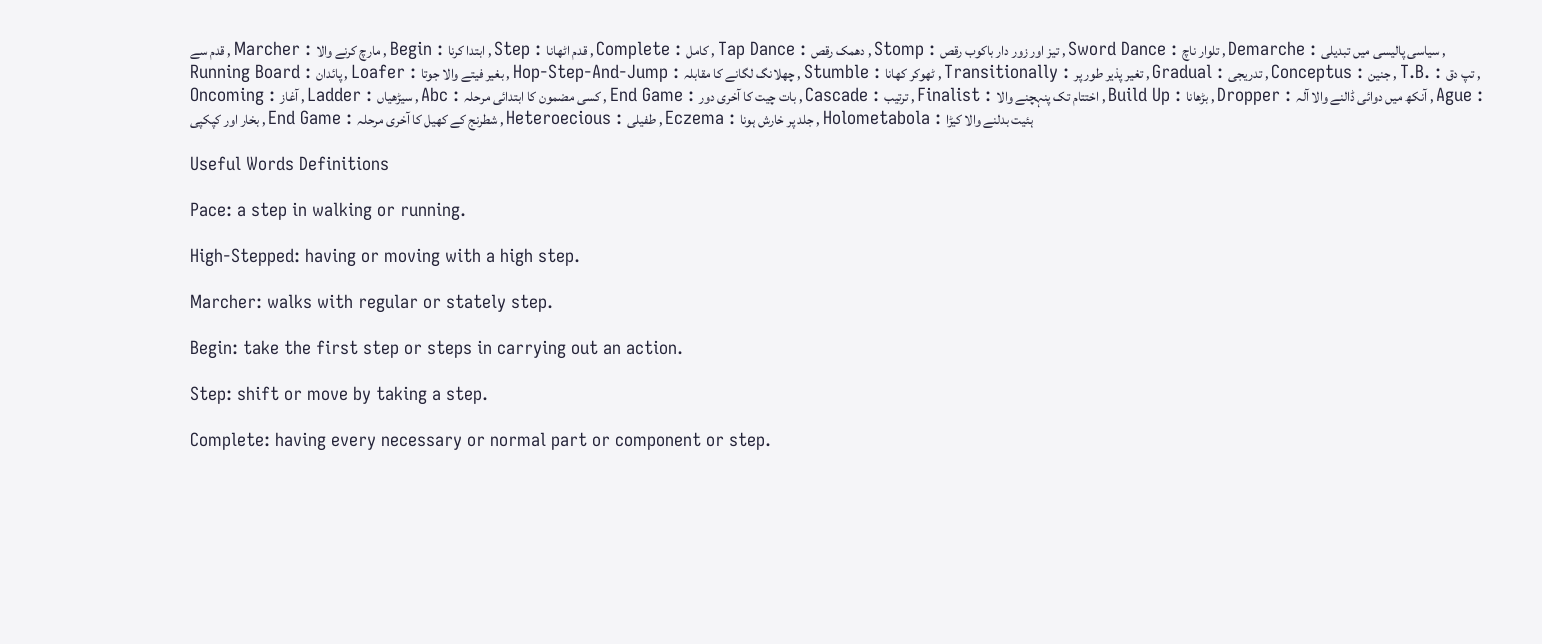قدم سے , Marcher : مارچ کرنے والا , Begin : ابتدا کرنا , Step : قدم اٹھانا , Complete : کامل , Tap Dance : دھمک رقص , Stomp : تیز اور زور دار باکوب رقص , Sword Dance : تلوار ناچ , Demarche : سیاسی پالیسی میں تبدیلی , Running Board : پائدان , Loafer : بغیر فیتے والا جوتا , Hop-Step-And-Jump : چھلانگ لگانے کا مقابلہ , Stumble : ٹھوکر کھانا , Transitionally : تغیر پذیر طور پر , Gradual : تدریجی , Conceptus : جنین , T.B. : تپ دق , Oncoming : آغاز , Ladder : سیڑھیاں , Abc : کسی مضمون کا ابتدائی مرحلہ , End Game : بات چیت کا آخری دور , Cascade : ترتیب , Finalist : اختتام تک پنہچنے والا , Build Up : بڑھانا , Dropper : آنکھ میں دوائی ڈالنے والا آلہ , Ague : بخار اور کپکپی , End Game : شطرنج کے کھیل کا آخری مرحلہ , Heteroecious : طفیلی , Eczema : جلد پر خارش ہونا , Holometabola : ہئیت بدلنے والا کیڑا

Useful Words Definitions

Pace: a step in walking or running.

High-Stepped: having or moving with a high step.

Marcher: walks with regular or stately step.

Begin: take the first step or steps in carrying out an action.

Step: shift or move by taking a step.

Complete: having every necessary or normal part or component or step.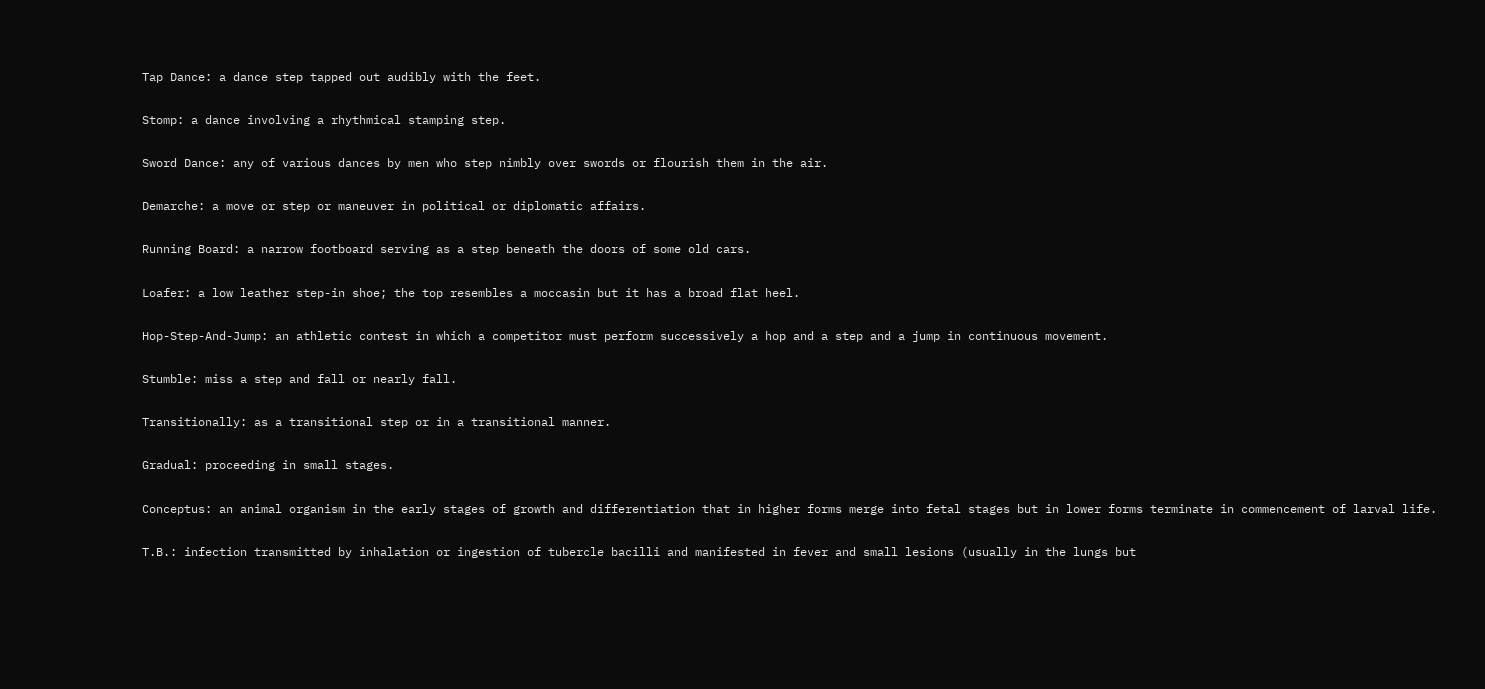Tap Dance: a dance step tapped out audibly with the feet.

Stomp: a dance involving a rhythmical stamping step.

Sword Dance: any of various dances by men who step nimbly over swords or flourish them in the air.

Demarche: a move or step or maneuver in political or diplomatic affairs.

Running Board: a narrow footboard serving as a step beneath the doors of some old cars.

Loafer: a low leather step-in shoe; the top resembles a moccasin but it has a broad flat heel.

Hop-Step-And-Jump: an athletic contest in which a competitor must perform successively a hop and a step and a jump in continuous movement.

Stumble: miss a step and fall or nearly fall.

Transitionally: as a transitional step or in a transitional manner.

Gradual: proceeding in small stages.

Conceptus: an animal organism in the early stages of growth and differentiation that in higher forms merge into fetal stages but in lower forms terminate in commencement of larval life.

T.B.: infection transmitted by inhalation or ingestion of tubercle bacilli and manifested in fever and small lesions (usually in the lungs but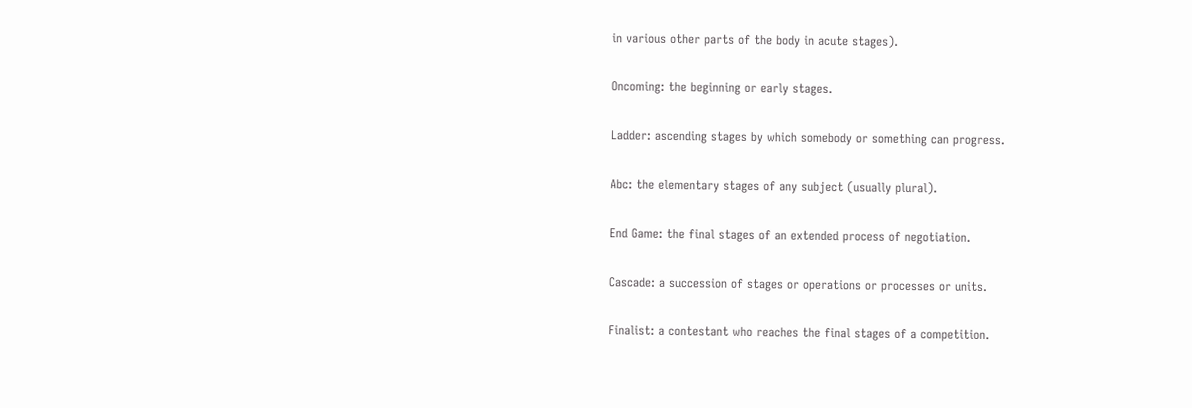in various other parts of the body in acute stages).

Oncoming: the beginning or early stages.

Ladder: ascending stages by which somebody or something can progress.

Abc: the elementary stages of any subject (usually plural).

End Game: the final stages of an extended process of negotiation.

Cascade: a succession of stages or operations or processes or units.

Finalist: a contestant who reaches the final stages of a competition.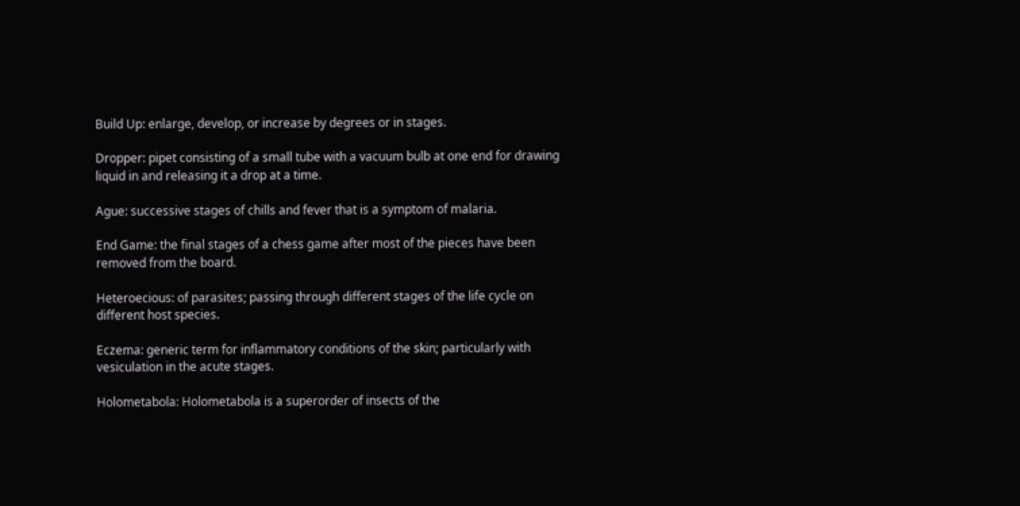Build Up: enlarge, develop, or increase by degrees or in stages.

Dropper: pipet consisting of a small tube with a vacuum bulb at one end for drawing liquid in and releasing it a drop at a time.

Ague: successive stages of chills and fever that is a symptom of malaria.

End Game: the final stages of a chess game after most of the pieces have been removed from the board.

Heteroecious: of parasites; passing through different stages of the life cycle on different host species.

Eczema: generic term for inflammatory conditions of the skin; particularly with vesiculation in the acute stages.

Holometabola: Holometabola is a superorder of insects of the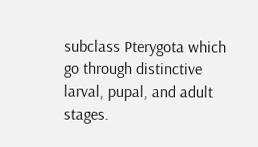subclass Pterygota which go through distinctive larval, pupal, and adult stages.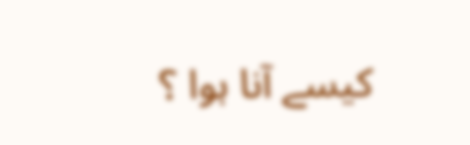کیسے آنا ہوا ؟